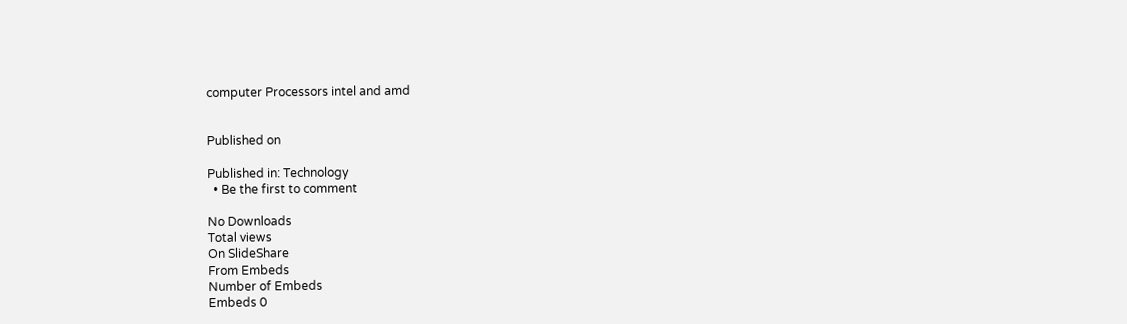computer Processors intel and amd


Published on

Published in: Technology
  • Be the first to comment

No Downloads
Total views
On SlideShare
From Embeds
Number of Embeds
Embeds 0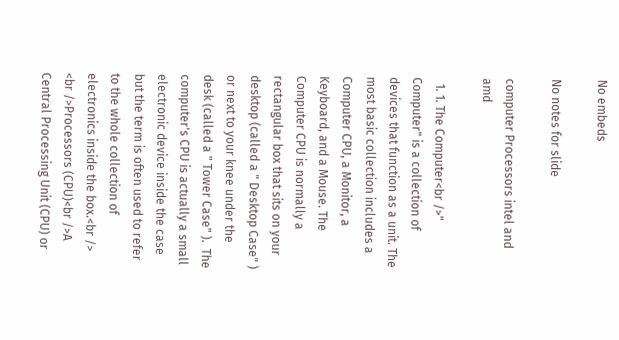No embeds

No notes for slide

computer Processors intel and amd

  1. 1. The Computer<br />" Computer" is a collection of devices that function as a unit. The most basic collection includes a Computer CPU, a Monitor, a Keyboard, and a Mouse. The Computer CPU is normally a rectangular box that sits on your desktop (called a " Desktop Case" ) or next to your knee under the desk (called a " Tower Case" ).  The computer's CPU is actually a small electronic device inside the case but the term is often used to refer to the whole collection of electronics inside the box.<br /> <br />Processors (CPU)<br />A Central Processing Unit (CPU) or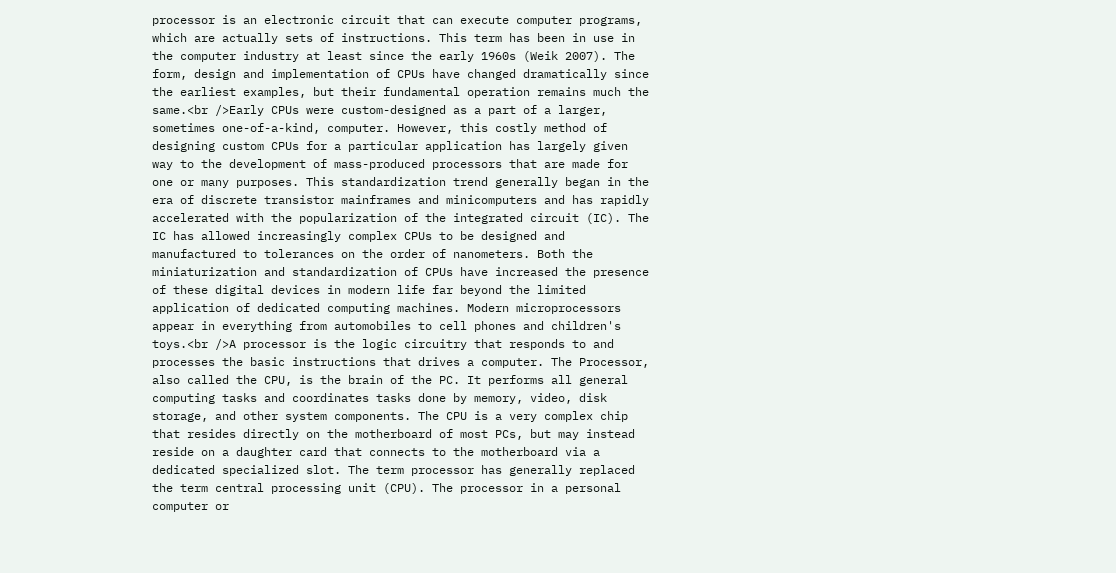processor is an electronic circuit that can execute computer programs, which are actually sets of instructions. This term has been in use in the computer industry at least since the early 1960s (Weik 2007). The form, design and implementation of CPUs have changed dramatically since the earliest examples, but their fundamental operation remains much the same.<br />Early CPUs were custom-designed as a part of a larger, sometimes one-of-a-kind, computer. However, this costly method of designing custom CPUs for a particular application has largely given way to the development of mass-produced processors that are made for one or many purposes. This standardization trend generally began in the era of discrete transistor mainframes and minicomputers and has rapidly accelerated with the popularization of the integrated circuit (IC). The IC has allowed increasingly complex CPUs to be designed and manufactured to tolerances on the order of nanometers. Both the miniaturization and standardization of CPUs have increased the presence of these digital devices in modern life far beyond the limited application of dedicated computing machines. Modern microprocessors appear in everything from automobiles to cell phones and children's toys.<br />A processor is the logic circuitry that responds to and processes the basic instructions that drives a computer. The Processor, also called the CPU, is the brain of the PC. It performs all general computing tasks and coordinates tasks done by memory, video, disk storage, and other system components. The CPU is a very complex chip that resides directly on the motherboard of most PCs, but may instead reside on a daughter card that connects to the motherboard via a dedicated specialized slot. The term processor has generally replaced the term central processing unit (CPU). The processor in a personal computer or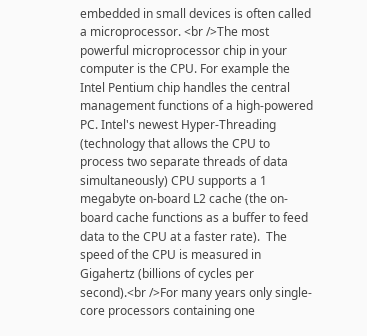embedded in small devices is often called a microprocessor. <br />The most powerful microprocessor chip in your computer is the CPU. For example the Intel Pentium chip handles the central management functions of a high-powered PC. Intel's newest Hyper-Threading (technology that allows the CPU to process two separate threads of data simultaneously) CPU supports a 1 megabyte on-board L2 cache (the on-board cache functions as a buffer to feed data to the CPU at a faster rate).  The speed of the CPU is measured in Gigahertz (billions of cycles per second).<br />For many years only single-core processors containing one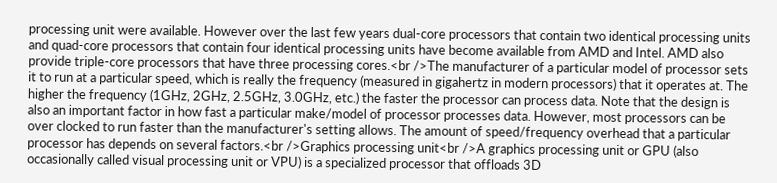processing unit were available. However over the last few years dual-core processors that contain two identical processing units and quad-core processors that contain four identical processing units have become available from AMD and Intel. AMD also provide triple-core processors that have three processing cores.<br />The manufacturer of a particular model of processor sets it to run at a particular speed, which is really the frequency (measured in gigahertz in modern processors) that it operates at. The higher the frequency (1GHz, 2GHz, 2.5GHz, 3.0GHz, etc.) the faster the processor can process data. Note that the design is also an important factor in how fast a particular make/model of processor processes data. However, most processors can be over clocked to run faster than the manufacturer's setting allows. The amount of speed/frequency overhead that a particular processor has depends on several factors.<br />Graphics processing unit<br />A graphics processing unit or GPU (also occasionally called visual processing unit or VPU) is a specialized processor that offloads 3D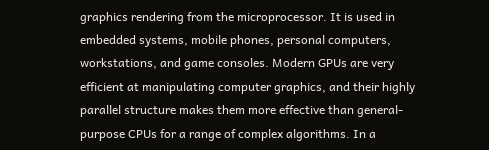graphics rendering from the microprocessor. It is used in embedded systems, mobile phones, personal computers, workstations, and game consoles. Modern GPUs are very efficient at manipulating computer graphics, and their highly parallel structure makes them more effective than general-purpose CPUs for a range of complex algorithms. In a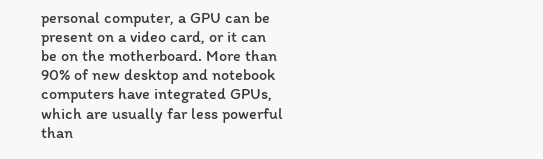personal computer, a GPU can be present on a video card, or it can be on the motherboard. More than 90% of new desktop and notebook computers have integrated GPUs, which are usually far less powerful than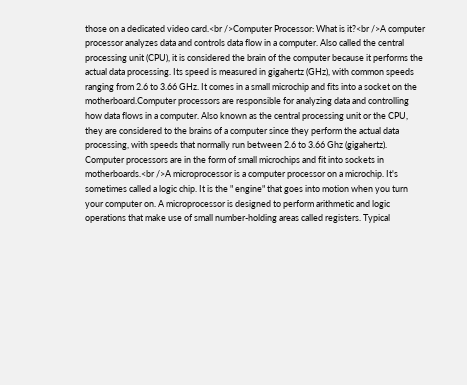those on a dedicated video card.<br />Computer Processor: What is it?<br />A computer processor analyzes data and controls data flow in a computer. Also called the central processing unit (CPU), it is considered the brain of the computer because it performs the actual data processing. Its speed is measured in gigahertz (GHz), with common speeds ranging from 2.6 to 3.66 GHz. It comes in a small microchip and fits into a socket on the motherboard.Computer processors are responsible for analyzing data and controlling how data flows in a computer. Also known as the central processing unit or the CPU, they are considered to the brains of a computer since they perform the actual data processing, with speeds that normally run between 2.6 to 3.66 Ghz (gigahertz). Computer processors are in the form of small microchips and fit into sockets in motherboards.<br />A microprocessor is a computer processor on a microchip. It's sometimes called a logic chip. It is the " engine" that goes into motion when you turn your computer on. A microprocessor is designed to perform arithmetic and logic operations that make use of small number-holding areas called registers. Typical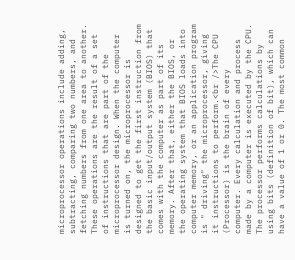microprocessor operations include adding, subtracting, comparing two numbers, and fetching numbers from one area to another. These operations are the result of a set of instructions that are part of the microprocessor design. When the computer is turned on, the microprocessor is designed to get the first instruction from the basic input/output system (BIOS) that comes with the computer as part of its memory. After that, either the BIOS, or the operating system that BIOS loads into computer memory, or an application program is " driving" the microprocessor, giving it instructions to perform.<br />The CPU (Processor) is the brain of every computer. Every calculation and process made by a computer is executed by the CPU. The processor performs calculations by using bits (definition of bit), which can have a value of 1 or 0. The most common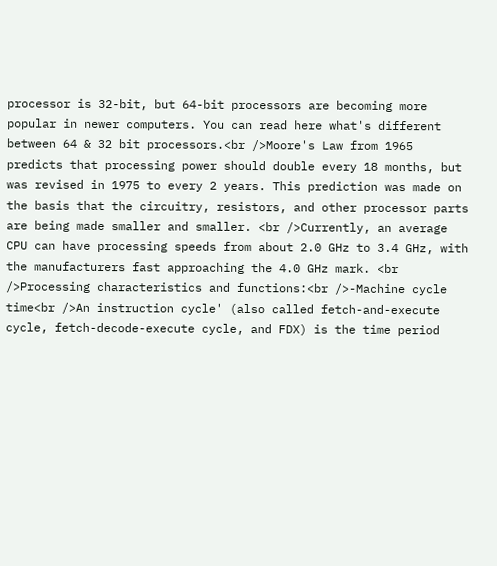processor is 32-bit, but 64-bit processors are becoming more popular in newer computers. You can read here what's different between 64 & 32 bit processors.<br />Moore's Law from 1965 predicts that processing power should double every 18 months, but was revised in 1975 to every 2 years. This prediction was made on the basis that the circuitry, resistors, and other processor parts are being made smaller and smaller. <br />Currently, an average CPU can have processing speeds from about 2.0 GHz to 3.4 GHz, with the manufacturers fast approaching the 4.0 GHz mark. <br />Processing characteristics and functions:<br />-Machine cycle time<br />An instruction cycle' (also called fetch-and-execute cycle, fetch-decode-execute cycle, and FDX) is the time period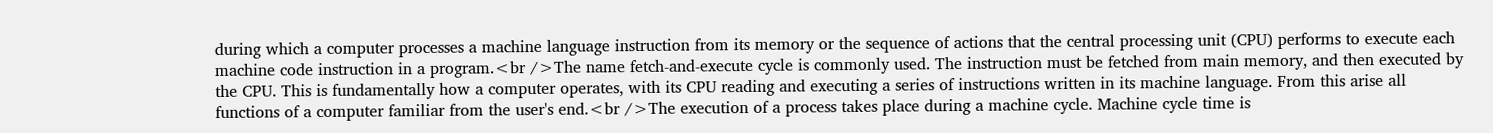during which a computer processes a machine language instruction from its memory or the sequence of actions that the central processing unit (CPU) performs to execute each machine code instruction in a program.<br />The name fetch-and-execute cycle is commonly used. The instruction must be fetched from main memory, and then executed by the CPU. This is fundamentally how a computer operates, with its CPU reading and executing a series of instructions written in its machine language. From this arise all functions of a computer familiar from the user's end.<br />The execution of a process takes place during a machine cycle. Machine cycle time is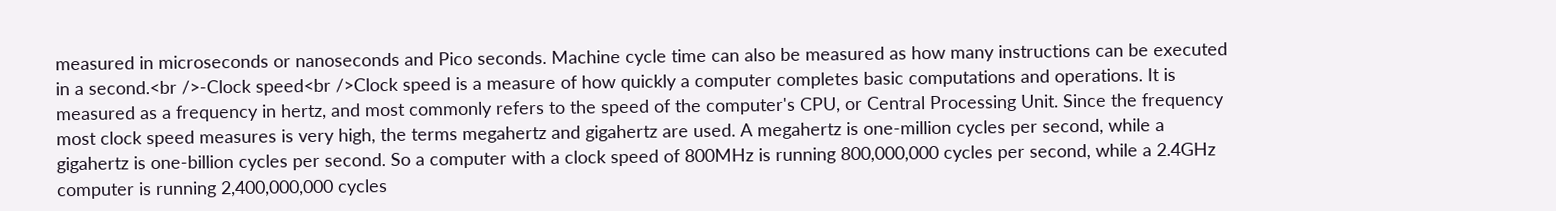measured in microseconds or nanoseconds and Pico seconds. Machine cycle time can also be measured as how many instructions can be executed in a second.<br />-Clock speed<br />Clock speed is a measure of how quickly a computer completes basic computations and operations. It is measured as a frequency in hertz, and most commonly refers to the speed of the computer's CPU, or Central Processing Unit. Since the frequency most clock speed measures is very high, the terms megahertz and gigahertz are used. A megahertz is one-million cycles per second, while a gigahertz is one-billion cycles per second. So a computer with a clock speed of 800MHz is running 800,000,000 cycles per second, while a 2.4GHz computer is running 2,400,000,000 cycles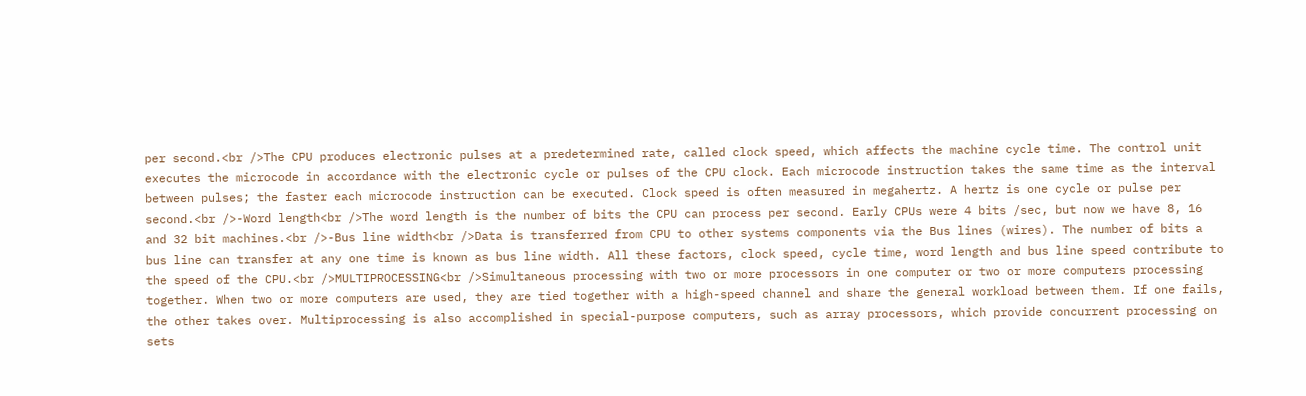per second.<br />The CPU produces electronic pulses at a predetermined rate, called clock speed, which affects the machine cycle time. The control unit executes the microcode in accordance with the electronic cycle or pulses of the CPU clock. Each microcode instruction takes the same time as the interval between pulses; the faster each microcode instruction can be executed. Clock speed is often measured in megahertz. A hertz is one cycle or pulse per second.<br />-Word length<br />The word length is the number of bits the CPU can process per second. Early CPUs were 4 bits /sec, but now we have 8, 16 and 32 bit machines.<br />-Bus line width<br />Data is transferred from CPU to other systems components via the Bus lines (wires). The number of bits a bus line can transfer at any one time is known as bus line width. All these factors, clock speed, cycle time, word length and bus line speed contribute to the speed of the CPU.<br />MULTIPROCESSING<br />Simultaneous processing with two or more processors in one computer or two or more computers processing together. When two or more computers are used, they are tied together with a high-speed channel and share the general workload between them. If one fails, the other takes over. Multiprocessing is also accomplished in special-purpose computers, such as array processors, which provide concurrent processing on sets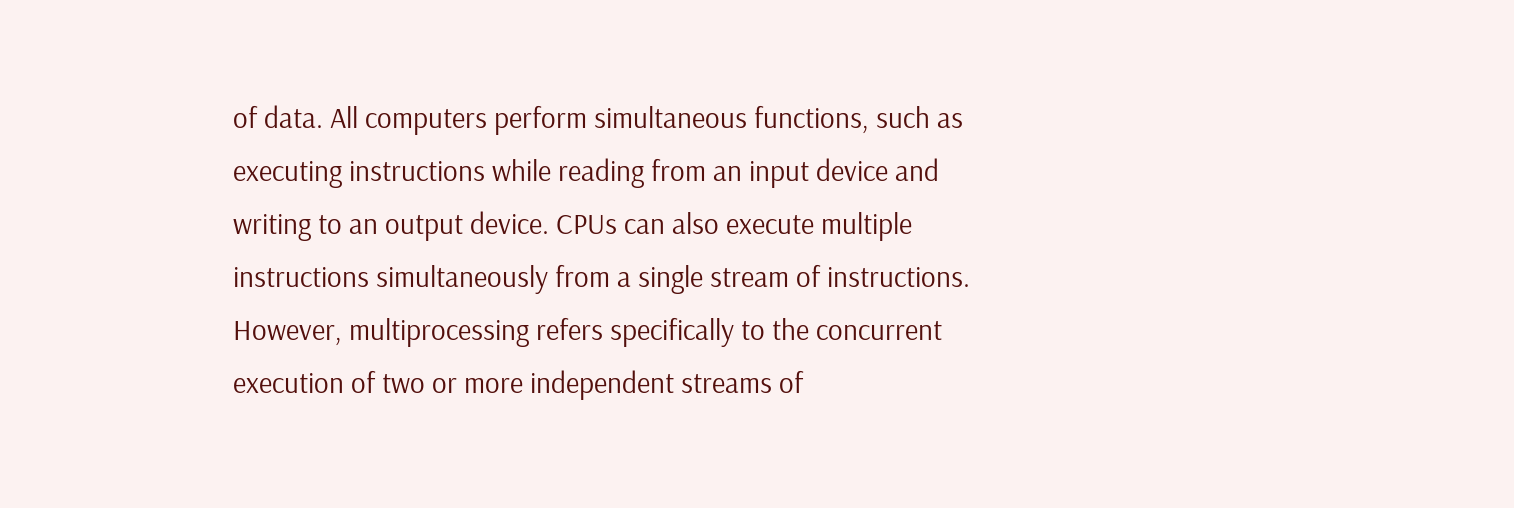of data. All computers perform simultaneous functions, such as executing instructions while reading from an input device and writing to an output device. CPUs can also execute multiple instructions simultaneously from a single stream of instructions. However, multiprocessing refers specifically to the concurrent execution of two or more independent streams of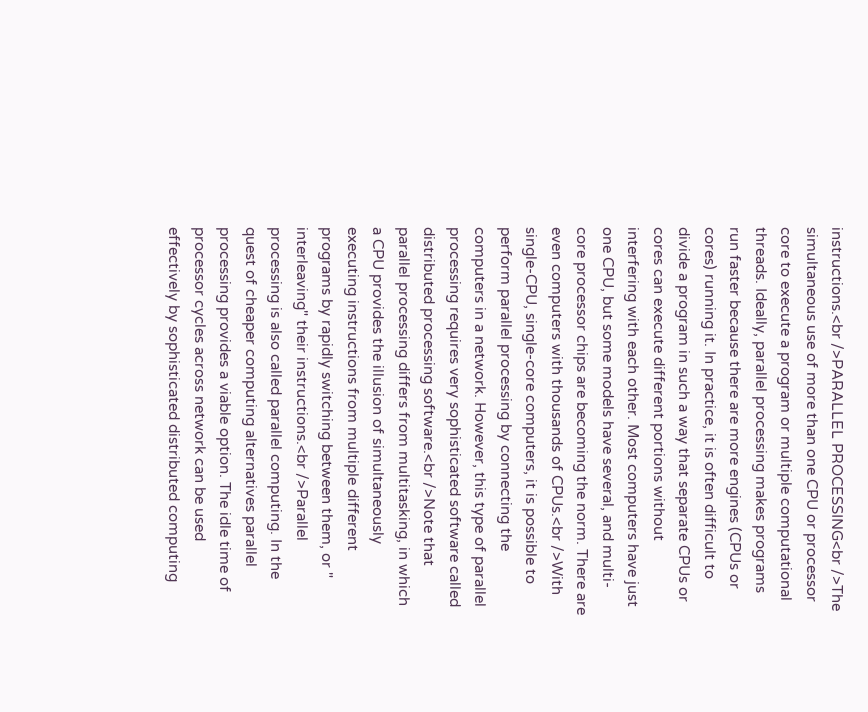instructions.<br />PARALLEL PROCESSING<br />The simultaneous use of more than one CPU or processor core to execute a program or multiple computational threads. Ideally, parallel processing makes programs run faster because there are more engines (CPUs or cores) running it. In practice, it is often difficult to divide a program in such a way that separate CPUs or cores can execute different portions without interfering with each other. Most computers have just one CPU, but some models have several, and multi-core processor chips are becoming the norm. There are even computers with thousands of CPUs.<br />With single-CPU, single-core computers, it is possible to perform parallel processing by connecting the computers in a network. However, this type of parallel processing requires very sophisticated software called distributed processing software.<br />Note that parallel processing differs from multitasking, in which a CPU provides the illusion of simultaneously executing instructions from multiple different programs by rapidly switching between them, or " interleaving" their instructions.<br />Parallel processing is also called parallel computing. In the quest of cheaper computing alternatives parallel processing provides a viable option. The idle time of processor cycles across network can be used effectively by sophisticated distributed computing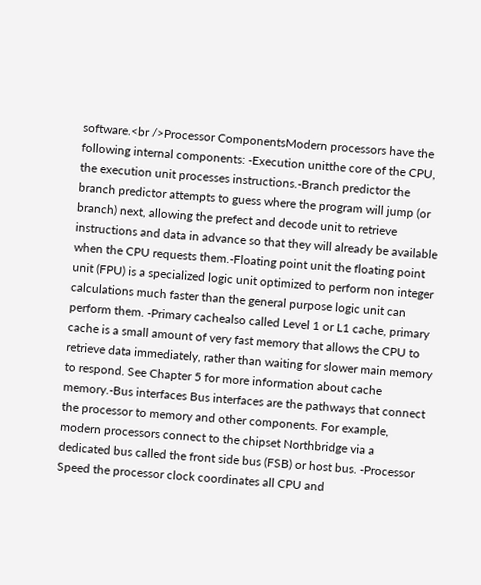software.<br />Processor ComponentsModern processors have the following internal components: -Execution unitthe core of the CPU, the execution unit processes instructions.-Branch predictor the branch predictor attempts to guess where the program will jump (or branch) next, allowing the prefect and decode unit to retrieve instructions and data in advance so that they will already be available when the CPU requests them.-Floating point unit the floating point unit (FPU) is a specialized logic unit optimized to perform non integer calculations much faster than the general purpose logic unit can perform them. -Primary cachealso called Level 1 or L1 cache, primary cache is a small amount of very fast memory that allows the CPU to retrieve data immediately, rather than waiting for slower main memory to respond. See Chapter 5 for more information about cache memory.-Bus interfaces Bus interfaces are the pathways that connect the processor to memory and other components. For example, modern processors connect to the chipset Northbridge via a dedicated bus called the front side bus (FSB) or host bus. -Processor Speed the processor clock coordinates all CPU and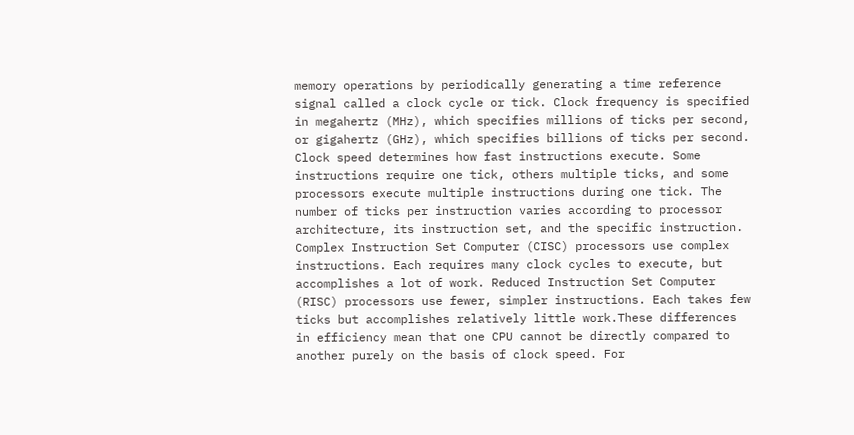memory operations by periodically generating a time reference signal called a clock cycle or tick. Clock frequency is specified in megahertz (MHz), which specifies millions of ticks per second, or gigahertz (GHz), which specifies billions of ticks per second. Clock speed determines how fast instructions execute. Some instructions require one tick, others multiple ticks, and some processors execute multiple instructions during one tick. The number of ticks per instruction varies according to processor architecture, its instruction set, and the specific instruction. Complex Instruction Set Computer (CISC) processors use complex instructions. Each requires many clock cycles to execute, but accomplishes a lot of work. Reduced Instruction Set Computer (RISC) processors use fewer, simpler instructions. Each takes few ticks but accomplishes relatively little work.These differences in efficiency mean that one CPU cannot be directly compared to another purely on the basis of clock speed. For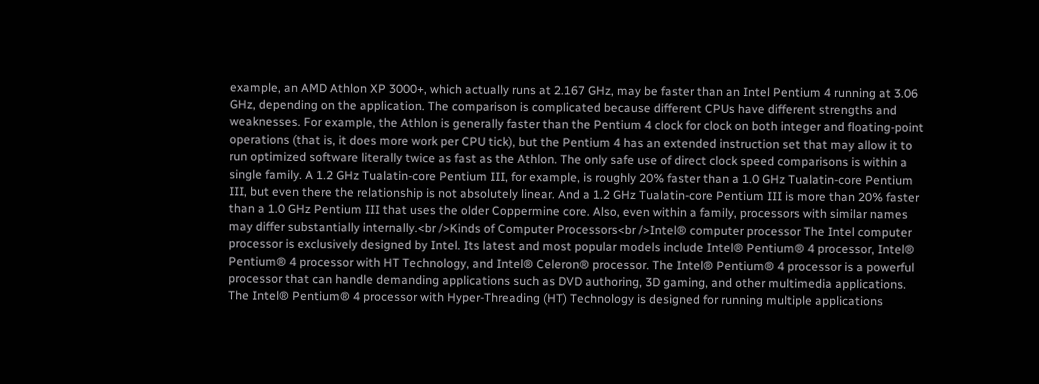example, an AMD Athlon XP 3000+, which actually runs at 2.167 GHz, may be faster than an Intel Pentium 4 running at 3.06 GHz, depending on the application. The comparison is complicated because different CPUs have different strengths and weaknesses. For example, the Athlon is generally faster than the Pentium 4 clock for clock on both integer and floating-point operations (that is, it does more work per CPU tick), but the Pentium 4 has an extended instruction set that may allow it to run optimized software literally twice as fast as the Athlon. The only safe use of direct clock speed comparisons is within a single family. A 1.2 GHz Tualatin-core Pentium III, for example, is roughly 20% faster than a 1.0 GHz Tualatin-core Pentium III, but even there the relationship is not absolutely linear. And a 1.2 GHz Tualatin-core Pentium III is more than 20% faster than a 1.0 GHz Pentium III that uses the older Coppermine core. Also, even within a family, processors with similar names may differ substantially internally.<br />Kinds of Computer Processors<br />Intel® computer processor The Intel computer processor is exclusively designed by Intel. Its latest and most popular models include Intel® Pentium® 4 processor, Intel® Pentium® 4 processor with HT Technology, and Intel® Celeron® processor. The Intel® Pentium® 4 processor is a powerful processor that can handle demanding applications such as DVD authoring, 3D gaming, and other multimedia applications. The Intel® Pentium® 4 processor with Hyper-Threading (HT) Technology is designed for running multiple applications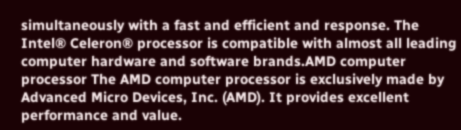simultaneously with a fast and efficient and response. The Intel® Celeron® processor is compatible with almost all leading computer hardware and software brands.AMD computer processor The AMD computer processor is exclusively made by Advanced Micro Devices, Inc. (AMD). It provides excellent performance and value.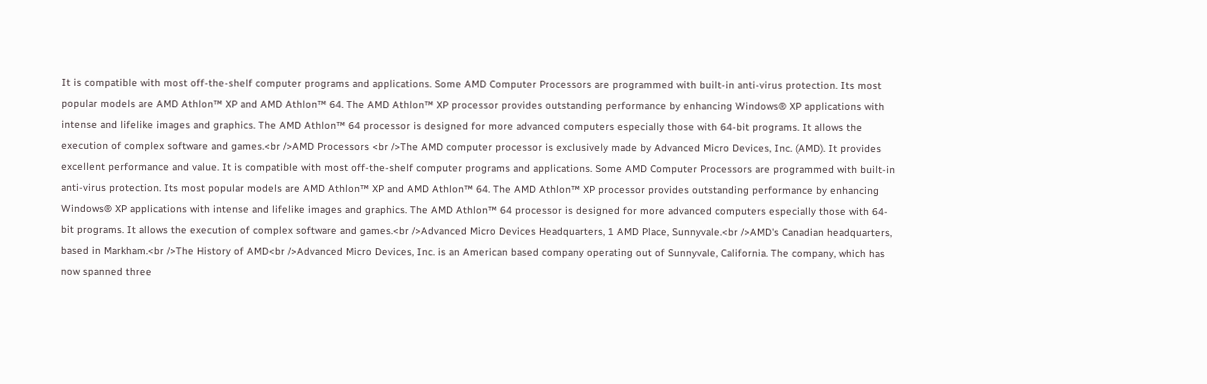It is compatible with most off-the-shelf computer programs and applications. Some AMD Computer Processors are programmed with built-in anti-virus protection. Its most popular models are AMD Athlon™ XP and AMD Athlon™ 64. The AMD Athlon™ XP processor provides outstanding performance by enhancing Windows® XP applications with intense and lifelike images and graphics. The AMD Athlon™ 64 processor is designed for more advanced computers especially those with 64-bit programs. It allows the execution of complex software and games.<br />AMD Processors <br />The AMD computer processor is exclusively made by Advanced Micro Devices, Inc. (AMD). It provides excellent performance and value. It is compatible with most off-the-shelf computer programs and applications. Some AMD Computer Processors are programmed with built-in anti-virus protection. Its most popular models are AMD Athlon™ XP and AMD Athlon™ 64. The AMD Athlon™ XP processor provides outstanding performance by enhancing Windows® XP applications with intense and lifelike images and graphics. The AMD Athlon™ 64 processor is designed for more advanced computers especially those with 64-bit programs. It allows the execution of complex software and games.<br />Advanced Micro Devices Headquarters, 1 AMD Place, Sunnyvale.<br />AMD's Canadian headquarters, based in Markham.<br />The History of AMD<br />Advanced Micro Devices, Inc. is an American based company operating out of Sunnyvale, California. The company, which has now spanned three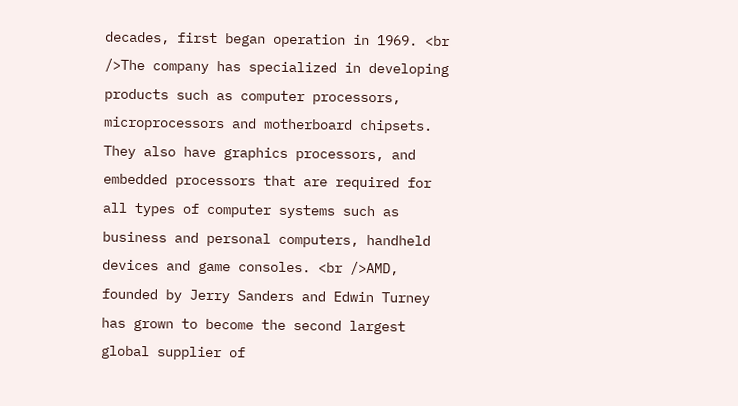decades, first began operation in 1969. <br />The company has specialized in developing products such as computer processors, microprocessors and motherboard chipsets. They also have graphics processors, and embedded processors that are required for all types of computer systems such as business and personal computers, handheld devices and game consoles. <br />AMD, founded by Jerry Sanders and Edwin Turney has grown to become the second largest global supplier of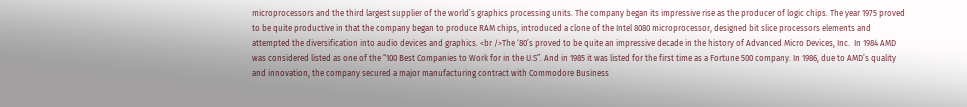microprocessors and the third largest supplier of the world’s graphics processing units. The company began its impressive rise as the producer of logic chips. The year 1975 proved to be quite productive in that the company began to produce RAM chips, introduced a clone of the Intel 8080 microprocessor, designed bit slice processors elements and attempted the diversification into audio devices and graphics. <br />The ‘80’s proved to be quite an impressive decade in the history of Advanced Micro Devices, Inc.  In 1984 AMD was considered listed as one of the “100 Best Companies to Work for in the U.S”. And in 1985 it was listed for the first time as a Fortune 500 company. In 1986, due to AMD’s quality and innovation, the company secured a major manufacturing contract with Commodore Business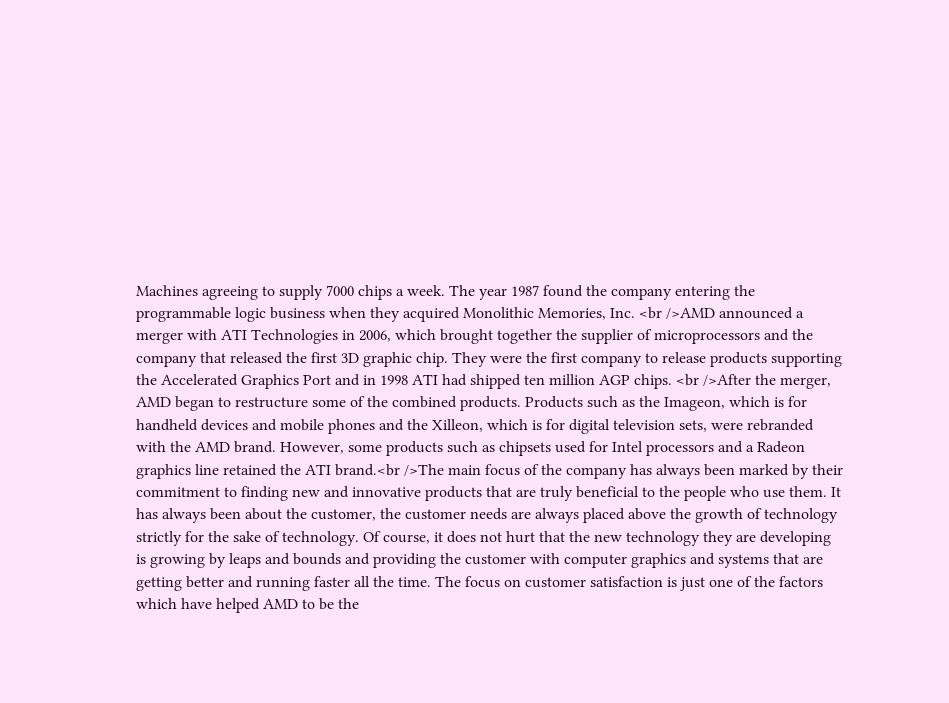Machines agreeing to supply 7000 chips a week. The year 1987 found the company entering the programmable logic business when they acquired Monolithic Memories, Inc. <br />AMD announced a merger with ATI Technologies in 2006, which brought together the supplier of microprocessors and the company that released the first 3D graphic chip. They were the first company to release products supporting the Accelerated Graphics Port and in 1998 ATI had shipped ten million AGP chips. <br />After the merger, AMD began to restructure some of the combined products. Products such as the Imageon, which is for handheld devices and mobile phones and the Xilleon, which is for digital television sets, were rebranded with the AMD brand. However, some products such as chipsets used for Intel processors and a Radeon graphics line retained the ATI brand.<br />The main focus of the company has always been marked by their commitment to finding new and innovative products that are truly beneficial to the people who use them. It has always been about the customer, the customer needs are always placed above the growth of technology strictly for the sake of technology. Of course, it does not hurt that the new technology they are developing is growing by leaps and bounds and providing the customer with computer graphics and systems that are getting better and running faster all the time. The focus on customer satisfaction is just one of the factors which have helped AMD to be the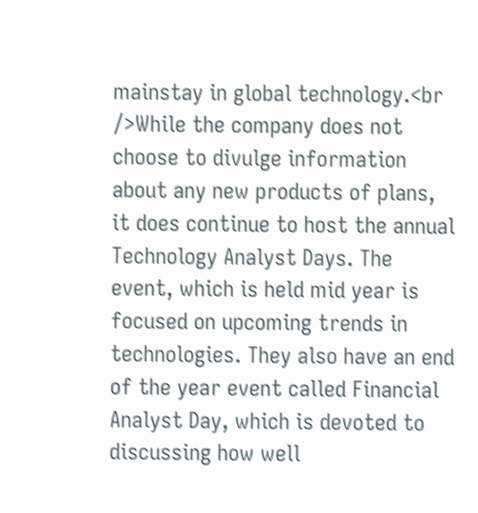mainstay in global technology.<br />While the company does not choose to divulge information about any new products of plans, it does continue to host the annual Technology Analyst Days. The event, which is held mid year is focused on upcoming trends in technologies. They also have an end of the year event called Financial Analyst Day, which is devoted to discussing how well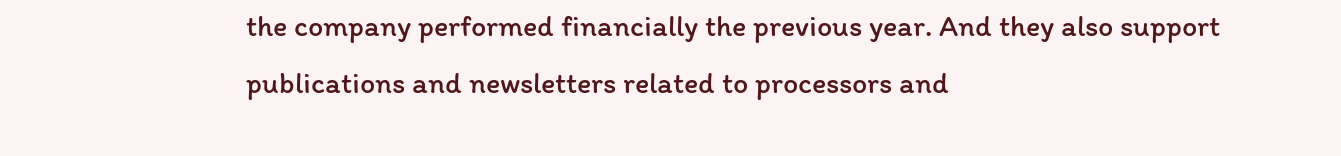the company performed financially the previous year. And they also support publications and newsletters related to processors and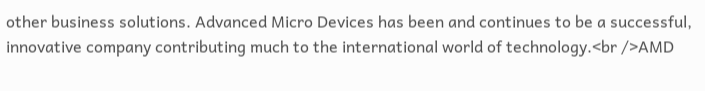other business solutions. Advanced Micro Devices has been and continues to be a successful, innovative company contributing much to the international world of technology.<br />AMD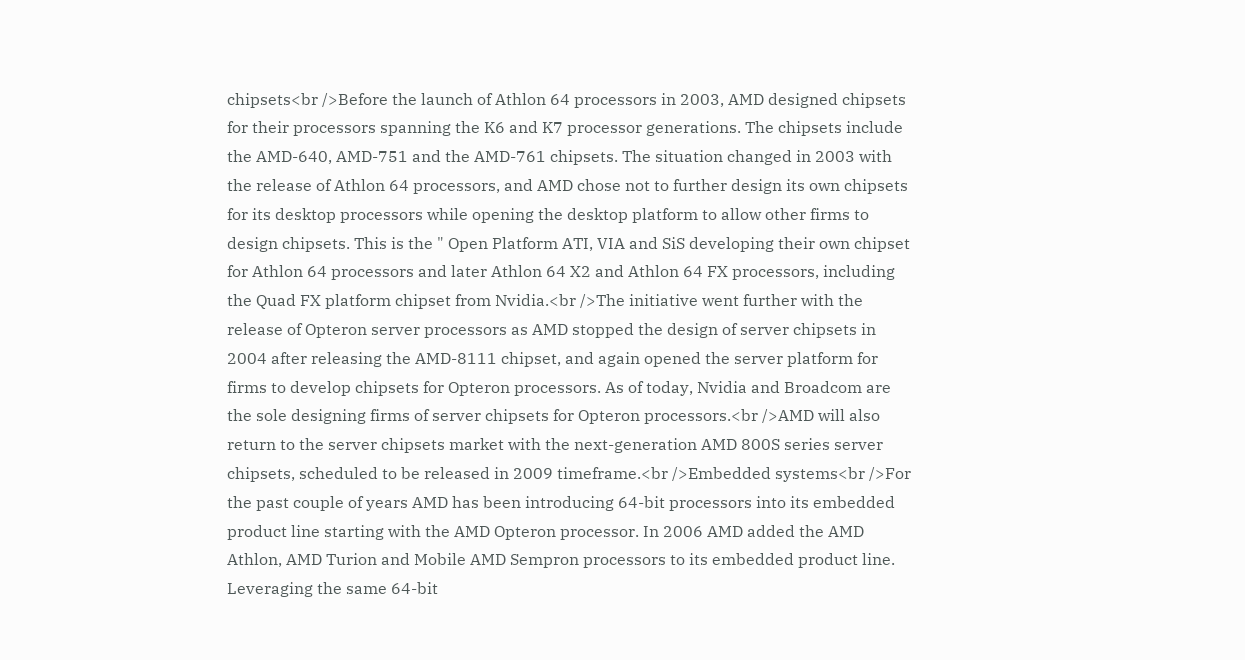chipsets<br />Before the launch of Athlon 64 processors in 2003, AMD designed chipsets for their processors spanning the K6 and K7 processor generations. The chipsets include the AMD-640, AMD-751 and the AMD-761 chipsets. The situation changed in 2003 with the release of Athlon 64 processors, and AMD chose not to further design its own chipsets for its desktop processors while opening the desktop platform to allow other firms to design chipsets. This is the " Open Platform ATI, VIA and SiS developing their own chipset for Athlon 64 processors and later Athlon 64 X2 and Athlon 64 FX processors, including the Quad FX platform chipset from Nvidia.<br />The initiative went further with the release of Opteron server processors as AMD stopped the design of server chipsets in 2004 after releasing the AMD-8111 chipset, and again opened the server platform for firms to develop chipsets for Opteron processors. As of today, Nvidia and Broadcom are the sole designing firms of server chipsets for Opteron processors.<br />AMD will also return to the server chipsets market with the next-generation AMD 800S series server chipsets, scheduled to be released in 2009 timeframe.<br />Embedded systems<br />For the past couple of years AMD has been introducing 64-bit processors into its embedded product line starting with the AMD Opteron processor. In 2006 AMD added the AMD Athlon, AMD Turion and Mobile AMD Sempron processors to its embedded product line. Leveraging the same 64-bit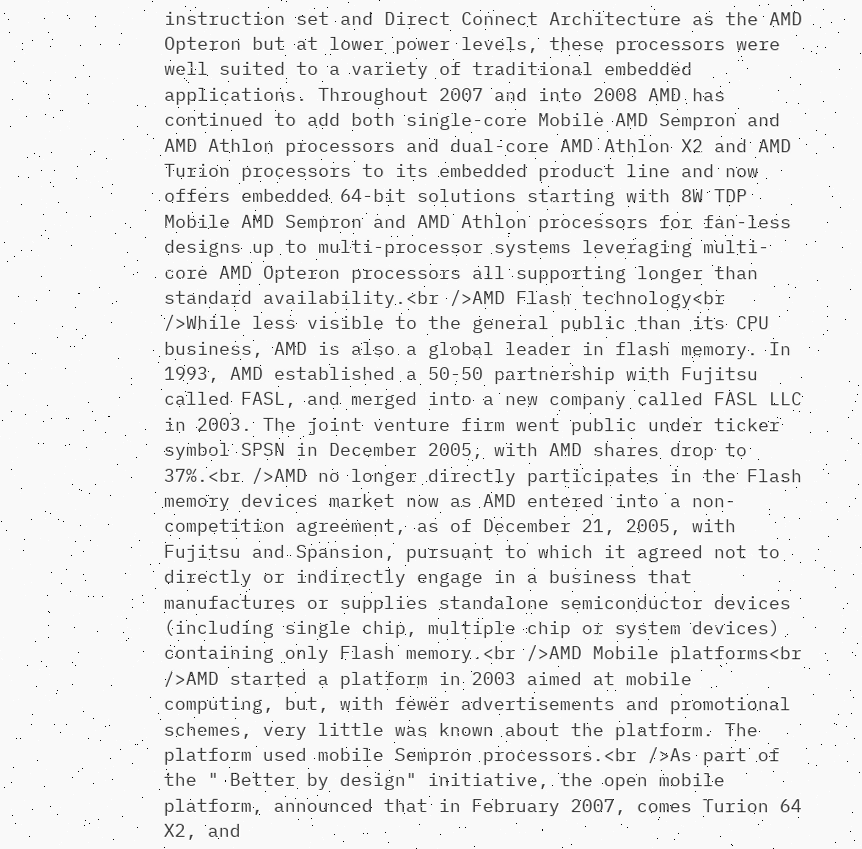instruction set and Direct Connect Architecture as the AMD Opteron but at lower power levels, these processors were well suited to a variety of traditional embedded applications. Throughout 2007 and into 2008 AMD has continued to add both single-core Mobile AMD Sempron and AMD Athlon processors and dual-core AMD Athlon X2 and AMD Turion processors to its embedded product line and now offers embedded 64-bit solutions starting with 8W TDP Mobile AMD Sempron and AMD Athlon processors for fan-less designs up to multi-processor systems leveraging multi-core AMD Opteron processors all supporting longer than standard availability.<br />AMD Flash technology<br />While less visible to the general public than its CPU business, AMD is also a global leader in flash memory. In 1993, AMD established a 50-50 partnership with Fujitsu called FASL, and merged into a new company called FASL LLC in 2003. The joint venture firm went public under ticker symbol SPSN in December 2005, with AMD shares drop to 37%.<br />AMD no longer directly participates in the Flash memory devices market now as AMD entered into a non-competition agreement, as of December 21, 2005, with Fujitsu and Spansion, pursuant to which it agreed not to directly or indirectly engage in a business that manufactures or supplies standalone semiconductor devices (including single chip, multiple chip or system devices) containing only Flash memory.<br />AMD Mobile platforms<br />AMD started a platform in 2003 aimed at mobile computing, but, with fewer advertisements and promotional schemes, very little was known about the platform. The platform used mobile Sempron processors.<br />As part of the " Better by design" initiative, the open mobile platform, announced that in February 2007, comes Turion 64 X2, and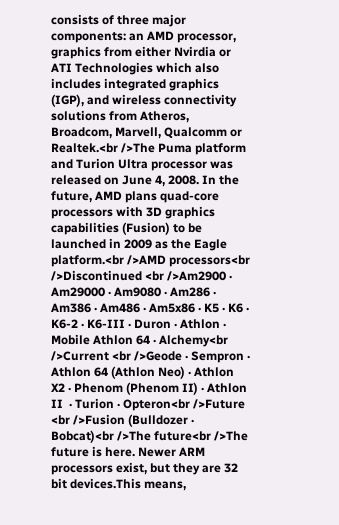consists of three major components: an AMD processor, graphics from either Nvirdia or ATI Technologies which also includes integrated graphics (IGP), and wireless connectivity solutions from Atheros, Broadcom, Marvell, Qualcomm or Realtek.<br />The Puma platform and Turion Ultra processor was released on June 4, 2008. In the future, AMD plans quad-core processors with 3D graphics capabilities (Fusion) to be launched in 2009 as the Eagle platform.<br />AMD processors<br />Discontinued <br />Am2900 · Am29000 · Am9080 · Am286 · Am386 · Am486 · Am5x86 · K5 · K6 · K6-2 · K6-III · Duron · Athlon · Mobile Athlon 64 · Alchemy<br />Current <br />Geode · Sempron · Athlon 64 (Athlon Neo) · Athlon X2 · Phenom (Phenom II) · Athlon II  · Turion · Opteron<br />Future <br />Fusion (Bulldozer · Bobcat)<br />The future<br />The future is here. Newer ARM processors exist, but they are 32 bit devices.This means,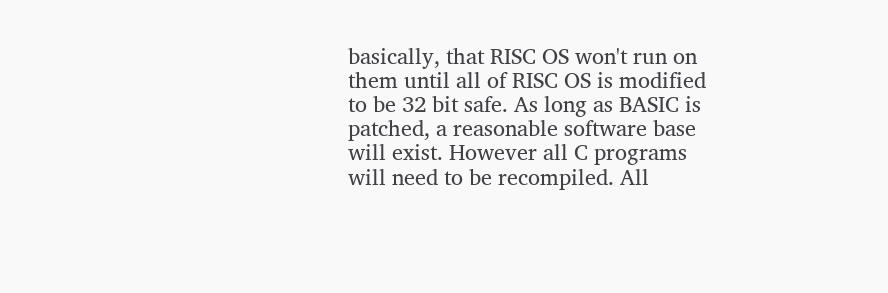basically, that RISC OS won't run on them until all of RISC OS is modified to be 32 bit safe. As long as BASIC is patched, a reasonable software base will exist. However all C programs will need to be recompiled. All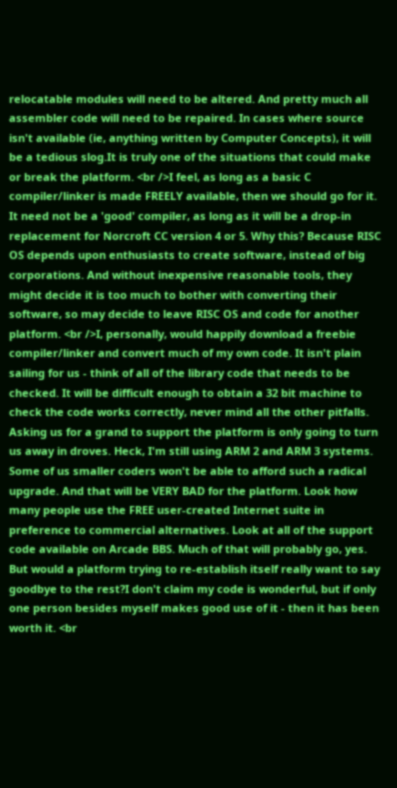relocatable modules will need to be altered. And pretty much all assembler code will need to be repaired. In cases where source isn't available (ie, anything written by Computer Concepts), it will be a tedious slog.It is truly one of the situations that could make or break the platform. <br />I feel, as long as a basic C compiler/linker is made FREELY available, then we should go for it. It need not be a 'good' compiler, as long as it will be a drop-in replacement for Norcroft CC version 4 or 5. Why this? Because RISC OS depends upon enthusiasts to create software, instead of big corporations. And without inexpensive reasonable tools, they might decide it is too much to bother with converting their software, so may decide to leave RISC OS and code for another platform. <br />I, personally, would happily download a freebie compiler/linker and convert much of my own code. It isn't plain sailing for us - think of all of the library code that needs to be checked. It will be difficult enough to obtain a 32 bit machine to check the code works correctly, never mind all the other pitfalls. Asking us for a grand to support the platform is only going to turn us away in droves. Heck, I'm still using ARM 2 and ARM 3 systems. Some of us smaller coders won't be able to afford such a radical upgrade. And that will be VERY BAD for the platform. Look how many people use the FREE user-created Internet suite in preference to commercial alternatives. Look at all of the support code available on Arcade BBS. Much of that will probably go, yes. But would a platform trying to re-establish itself really want to say goodbye to the rest?I don't claim my code is wonderful, but if only one person besides myself makes good use of it - then it has been worth it. <br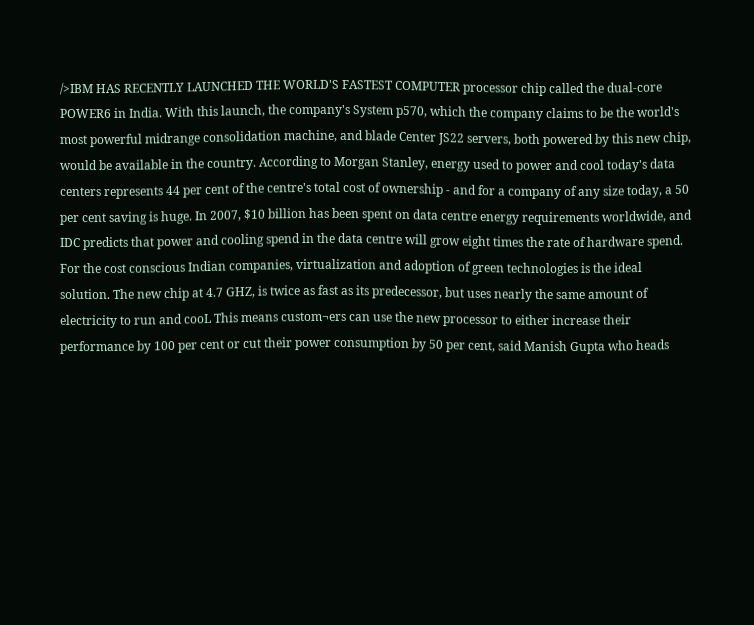/>IBM HAS RECENTLY LAUNCHED THE WORLD'S FASTEST COMPUTER processor chip called the dual-core POWER6 in India. With this launch, the company's System p570, which the company claims to be the world's most powerful midrange consolidation machine, and blade Center JS22 servers, both powered by this new chip, would be available in the country. According to Morgan Stanley, energy used to power and cool today's data centers represents 44 per cent of the centre's total cost of ownership - and for a company of any size today, a 50 per cent saving is huge. In 2007, $10 billion has been spent on data centre energy requirements worldwide, and IDC predicts that power and cooling spend in the data centre will grow eight times the rate of hardware spend. For the cost conscious Indian companies, virtualization and adoption of green technologies is the ideal solution. The new chip at 4.7 GHZ, is twice as fast as its predecessor, but uses nearly the same amount of electricity to run and cooL This means custom¬ers can use the new processor to either increase their performance by 100 per cent or cut their power consumption by 50 per cent, said Manish Gupta who heads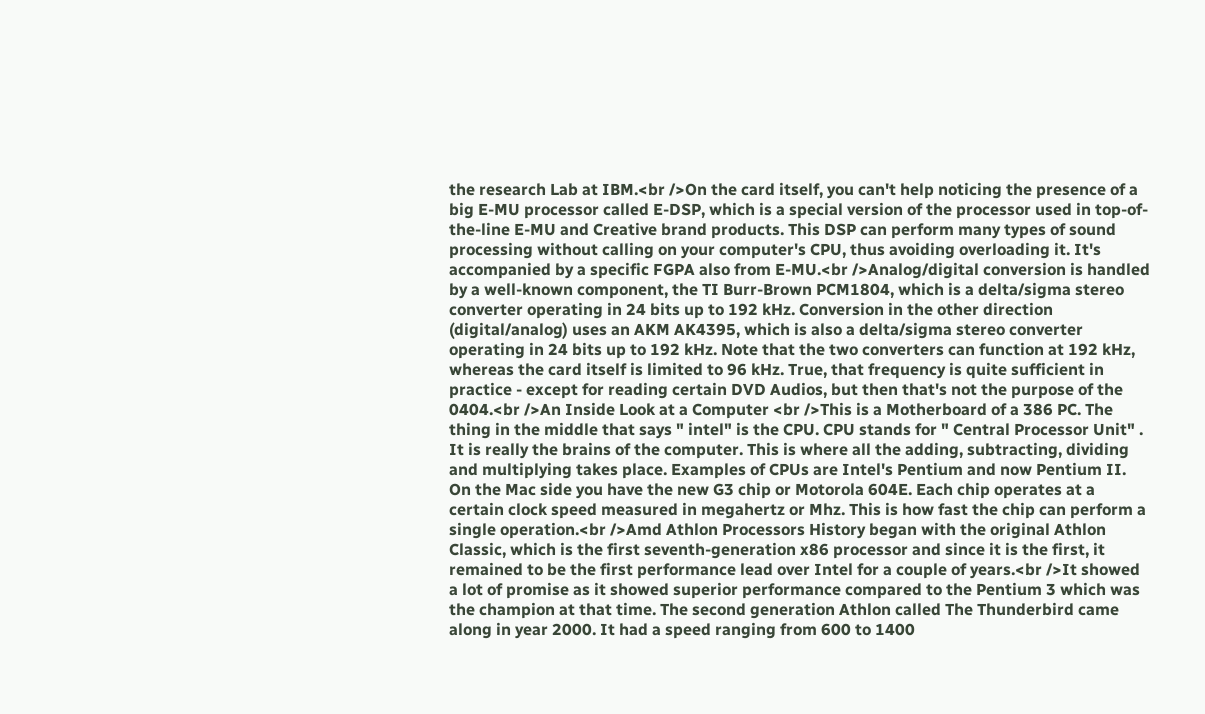the research Lab at IBM.<br />On the card itself, you can't help noticing the presence of a big E-MU processor called E-DSP, which is a special version of the processor used in top-of-the-line E-MU and Creative brand products. This DSP can perform many types of sound processing without calling on your computer's CPU, thus avoiding overloading it. It's accompanied by a specific FGPA also from E-MU.<br />Analog/digital conversion is handled by a well-known component, the TI Burr-Brown PCM1804, which is a delta/sigma stereo converter operating in 24 bits up to 192 kHz. Conversion in the other direction (digital/analog) uses an AKM AK4395, which is also a delta/sigma stereo converter operating in 24 bits up to 192 kHz. Note that the two converters can function at 192 kHz, whereas the card itself is limited to 96 kHz. True, that frequency is quite sufficient in practice - except for reading certain DVD Audios, but then that's not the purpose of the 0404.<br />An Inside Look at a Computer <br />This is a Motherboard of a 386 PC. The thing in the middle that says " intel" is the CPU. CPU stands for " Central Processor Unit" . It is really the brains of the computer. This is where all the adding, subtracting, dividing and multiplying takes place. Examples of CPUs are Intel's Pentium and now Pentium II. On the Mac side you have the new G3 chip or Motorola 604E. Each chip operates at a certain clock speed measured in megahertz or Mhz. This is how fast the chip can perform a single operation.<br />Amd Athlon Processors History began with the original Athlon Classic, which is the first seventh-generation x86 processor and since it is the first, it remained to be the first performance lead over Intel for a couple of years.<br />It showed a lot of promise as it showed superior performance compared to the Pentium 3 which was the champion at that time. The second generation Athlon called The Thunderbird came along in year 2000. It had a speed ranging from 600 to 1400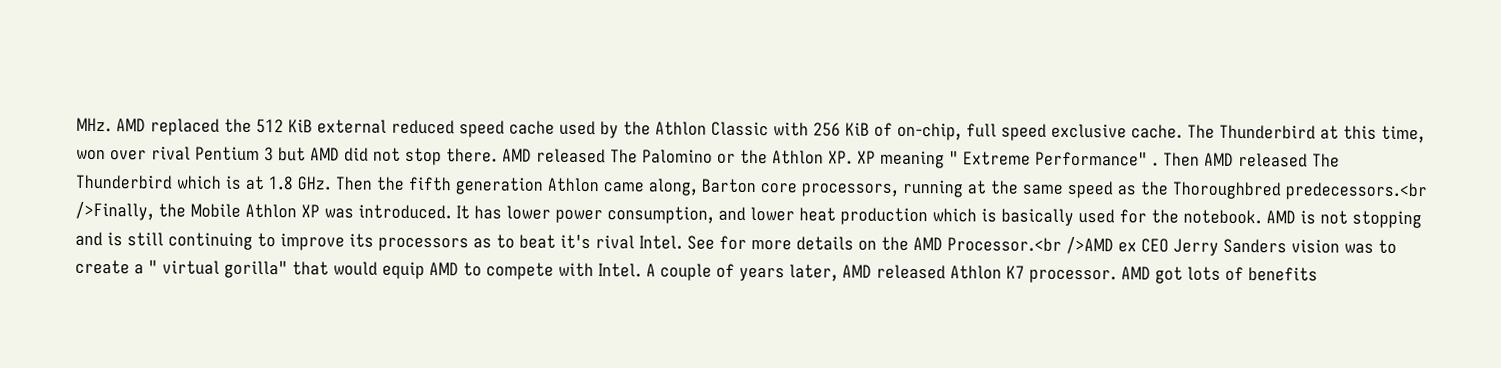MHz. AMD replaced the 512 KiB external reduced speed cache used by the Athlon Classic with 256 KiB of on-chip, full speed exclusive cache. The Thunderbird at this time, won over rival Pentium 3 but AMD did not stop there. AMD released The Palomino or the Athlon XP. XP meaning " Extreme Performance" . Then AMD released The Thunderbird which is at 1.8 GHz. Then the fifth generation Athlon came along, Barton core processors, running at the same speed as the Thoroughbred predecessors.<br />Finally, the Mobile Athlon XP was introduced. It has lower power consumption, and lower heat production which is basically used for the notebook. AMD is not stopping and is still continuing to improve its processors as to beat it's rival Intel. See for more details on the AMD Processor.<br />AMD ex CEO Jerry Sanders vision was to create a " virtual gorilla" that would equip AMD to compete with Intel. A couple of years later, AMD released Athlon K7 processor. AMD got lots of benefits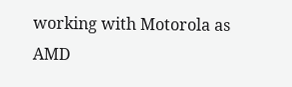working with Motorola as AMD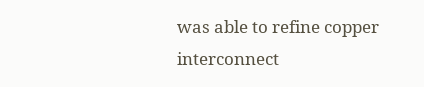was able to refine copper interconnect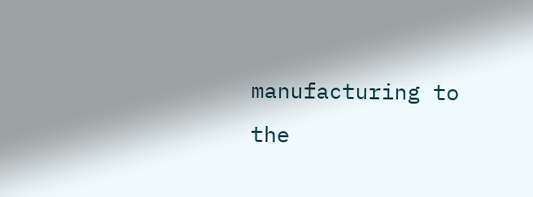manufacturing to the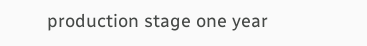production stage one year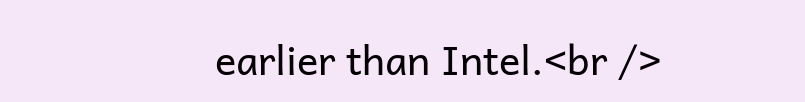earlier than Intel.<br />